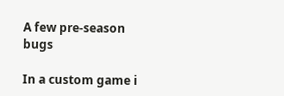A few pre-season bugs

In a custom game i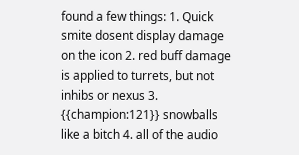found a few things: 1. Quick smite dosent display damage on the icon 2. red buff damage is applied to turrets, but not inhibs or nexus 3. {{champion:121}} snowballs like a bitch 4. all of the audio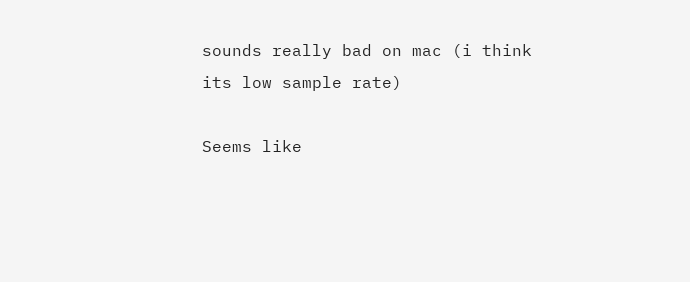sounds really bad on mac (i think its low sample rate)

Seems like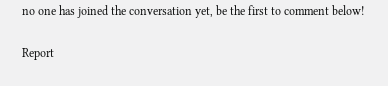no one has joined the conversation yet, be the first to comment below!

Report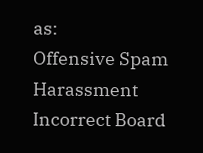as:
Offensive Spam Harassment Incorrect Board